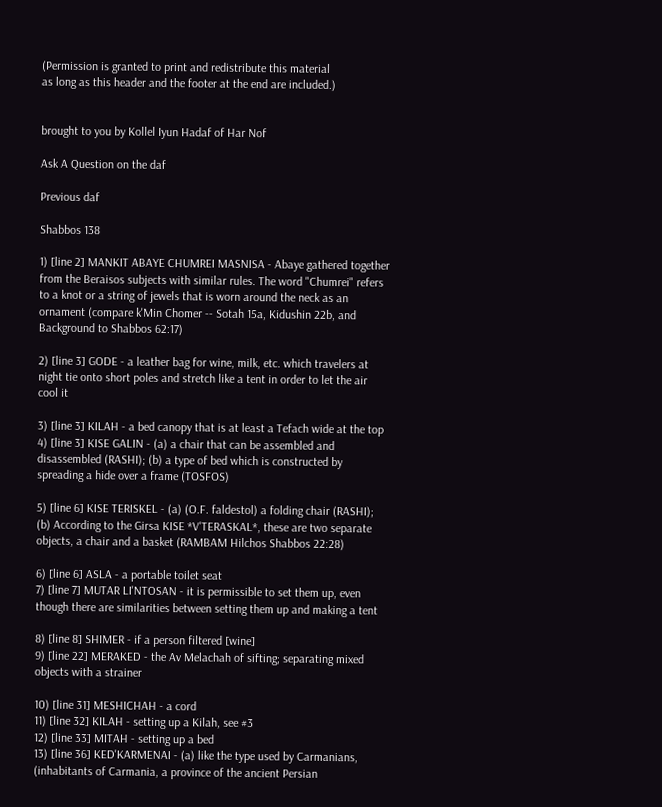(Permission is granted to print and redistribute this material
as long as this header and the footer at the end are included.)


brought to you by Kollel Iyun Hadaf of Har Nof

Ask A Question on the daf

Previous daf

Shabbos 138

1) [line 2] MANKIT ABAYE CHUMREI MASNISA - Abaye gathered together from the Beraisos subjects with similar rules. The word "Chumrei" refers to a knot or a string of jewels that is worn around the neck as an ornament (compare k'Min Chomer -- Sotah 15a, Kidushin 22b, and Background to Shabbos 62:17)

2) [line 3] GODE - a leather bag for wine, milk, etc. which travelers at night tie onto short poles and stretch like a tent in order to let the air cool it

3) [line 3] KILAH - a bed canopy that is at least a Tefach wide at the top
4) [line 3] KISE GALIN - (a) a chair that can be assembled and disassembled (RASHI); (b) a type of bed which is constructed by spreading a hide over a frame (TOSFOS)

5) [line 6] KISE TERISKEL - (a) (O.F. faldestol) a folding chair (RASHI); (b) According to the Girsa KISE *V'TERASKAL*, these are two separate objects, a chair and a basket (RAMBAM Hilchos Shabbos 22:28)

6) [line 6] ASLA - a portable toilet seat
7) [line 7] MUTAR LI'NTOSAN - it is permissible to set them up, even though there are similarities between setting them up and making a tent

8) [line 8] SHIMER - if a person filtered [wine]
9) [line 22] MERAKED - the Av Melachah of sifting; separating mixed objects with a strainer

10) [line 31] MESHICHAH - a cord
11) [line 32] KILAH - setting up a Kilah, see #3
12) [line 33] MITAH - setting up a bed
13) [line 36] KED'KARMENAI - (a) like the type used by Carmanians, (inhabitants of Carmania, a province of the ancient Persian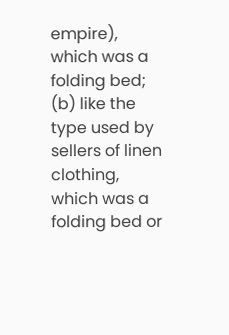empire), which was a folding bed; (b) like the type used by sellers of linen clothing, which was a folding bed or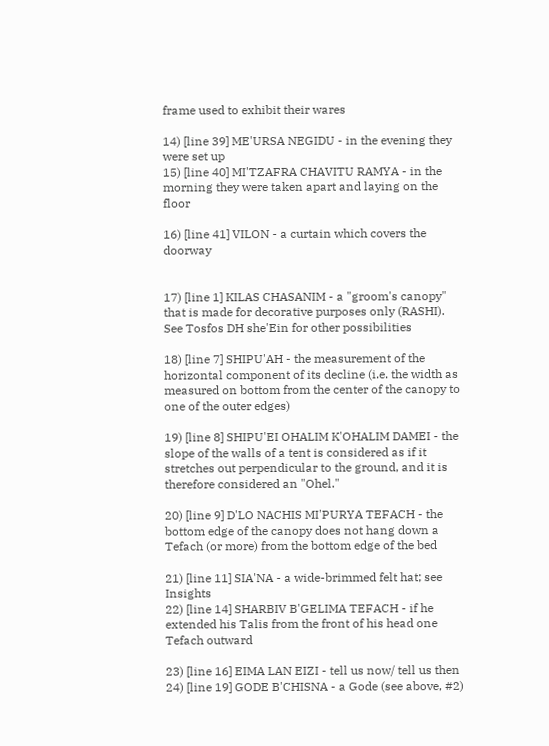frame used to exhibit their wares

14) [line 39] ME'URSA NEGIDU - in the evening they were set up
15) [line 40] MI'TZAFRA CHAVITU RAMYA - in the morning they were taken apart and laying on the floor

16) [line 41] VILON - a curtain which covers the doorway


17) [line 1] KILAS CHASANIM - a "groom's canopy" that is made for decorative purposes only (RASHI). See Tosfos DH she'Ein for other possibilities

18) [line 7] SHIPU'AH - the measurement of the horizontal component of its decline (i.e. the width as measured on bottom from the center of the canopy to one of the outer edges)

19) [line 8] SHIPU'EI OHALIM K'OHALIM DAMEI - the slope of the walls of a tent is considered as if it stretches out perpendicular to the ground, and it is therefore considered an "Ohel."

20) [line 9] D'LO NACHIS MI'PURYA TEFACH - the bottom edge of the canopy does not hang down a Tefach (or more) from the bottom edge of the bed

21) [line 11] SIA'NA - a wide-brimmed felt hat; see Insights
22) [line 14] SHARBIV B'GELIMA TEFACH - if he extended his Talis from the front of his head one Tefach outward

23) [line 16] EIMA LAN EIZI - tell us now/ tell us then
24) [line 19] GODE B'CHISNA - a Gode (see above, #2)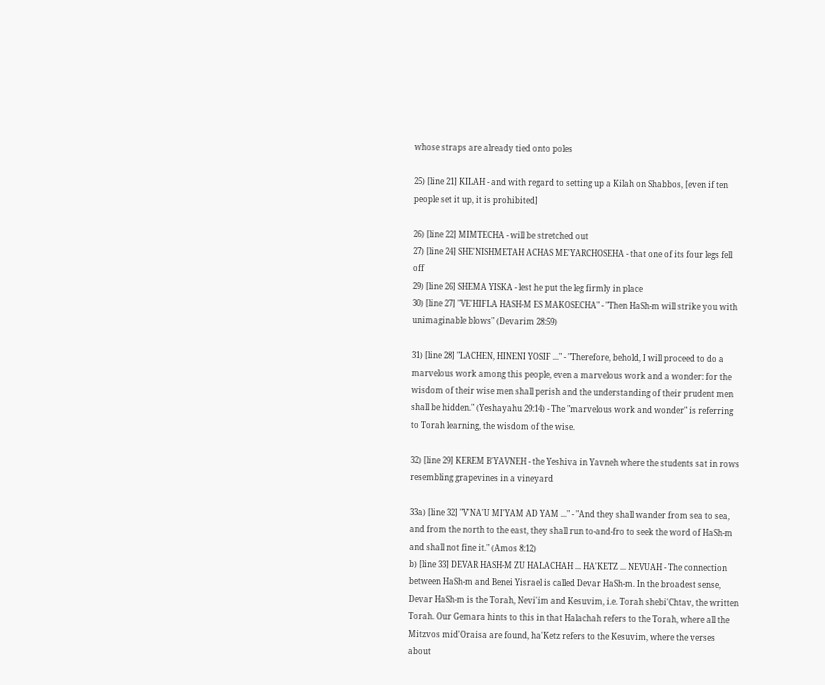whose straps are already tied onto poles

25) [line 21] KILAH - and with regard to setting up a Kilah on Shabbos, [even if ten people set it up, it is prohibited]

26) [line 22] MIMTECHA - will be stretched out
27) [line 24] SHE'NISHMETAH ACHAS ME'YARCHOSEHA - that one of its four legs fell off
29) [line 26] SHEMA YISKA - lest he put the leg firmly in place
30) [line 27] "VE'HIFLA HASH-M ES MAKOSECHA" - "Then HaSh-m will strike you with unimaginable blows" (Devarim 28:59)

31) [line 28] "LACHEN, HINENI YOSIF ..." - "Therefore, behold, I will proceed to do a marvelous work among this people, even a marvelous work and a wonder: for the wisdom of their wise men shall perish and the understanding of their prudent men shall be hidden." (Yeshayahu 29:14) - The "marvelous work and wonder" is referring to Torah learning, the wisdom of the wise.

32) [line 29] KEREM B'YAVNEH - the Yeshiva in Yavneh where the students sat in rows resembling grapevines in a vineyard

33a) [line 32] "V'NA'U MI'YAM AD YAM ..." - "And they shall wander from sea to sea, and from the north to the east, they shall run to-and-fro to seek the word of HaSh-m and shall not fine it." (Amos 8:12)
b) [line 33] DEVAR HASH-M ZU HALACHAH ... HA'KETZ ... NEVUAH - The connection between HaSh-m and Benei Yisrael is called Devar HaSh-m. In the broadest sense, Devar HaSh-m is the Torah, Nevi'im and Kesuvim, i.e. Torah shebi'Chtav, the written Torah. Our Gemara hints to this in that Halachah refers to the Torah, where all the Mitzvos mid'Oraisa are found, ha'Ketz refers to the Kesuvim, where the verses about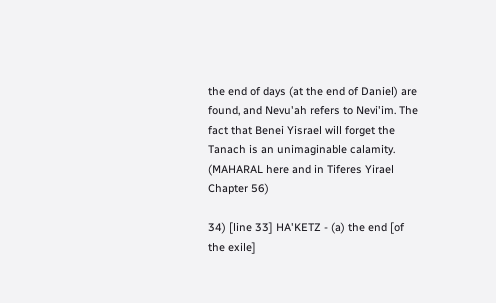the end of days (at the end of Daniel) are found, and Nevu'ah refers to Nevi'im. The fact that Benei Yisrael will forget the Tanach is an unimaginable calamity. (MAHARAL here and in Tiferes Yirael Chapter 56)

34) [line 33] HA'KETZ - (a) the end [of the exile]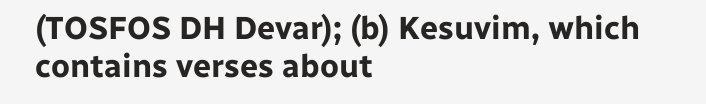(TOSFOS DH Devar); (b) Kesuvim, which contains verses about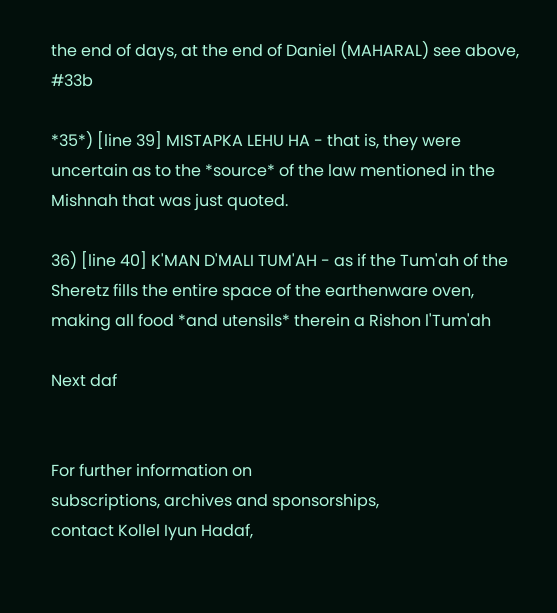the end of days, at the end of Daniel (MAHARAL) see above, #33b

*35*) [line 39] MISTAPKA LEHU HA - that is, they were uncertain as to the *source* of the law mentioned in the Mishnah that was just quoted.

36) [line 40] K'MAN D'MALI TUM'AH - as if the Tum'ah of the Sheretz fills the entire space of the earthenware oven, making all food *and utensils* therein a Rishon l'Tum'ah

Next daf


For further information on
subscriptions, archives and sponsorships,
contact Kollel Iyun Hadaf,